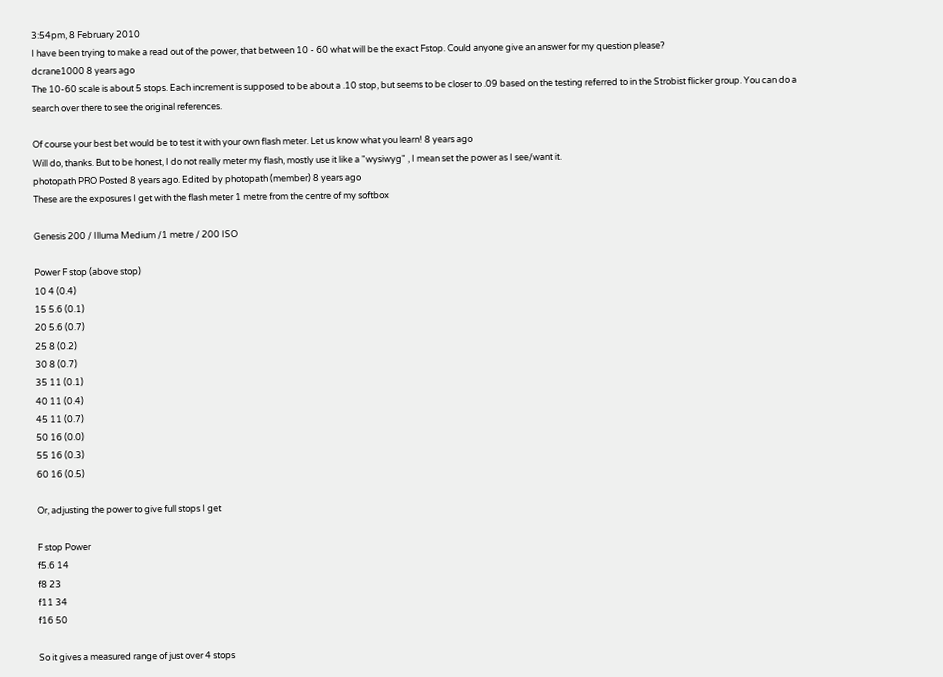3:54pm, 8 February 2010
I have been trying to make a read out of the power, that between 10 - 60 what will be the exact Fstop. Could anyone give an answer for my question please?
dcrane1000 8 years ago
The 10-60 scale is about 5 stops. Each increment is supposed to be about a .10 stop, but seems to be closer to .09 based on the testing referred to in the Strobist flicker group. You can do a search over there to see the original references.

Of course your best bet would be to test it with your own flash meter. Let us know what you learn! 8 years ago
Will do, thanks. But to be honest, I do not really meter my flash, mostly use it like a "wysiwyg" , I mean set the power as I see/want it.
photopath PRO Posted 8 years ago. Edited by photopath (member) 8 years ago
These are the exposures I get with the flash meter 1 metre from the centre of my softbox

Genesis 200 / Illuma Medium /1 metre / 200 ISO

Power F stop (above stop)
10 4 (0.4)
15 5.6 (0.1)
20 5.6 (0.7)
25 8 (0.2)
30 8 (0.7)
35 11 (0.1)
40 11 (0.4)
45 11 (0.7)
50 16 (0.0)
55 16 (0.3)
60 16 (0.5)

Or, adjusting the power to give full stops I get

F stop Power
f5.6 14
f8 23
f11 34
f16 50

So it gives a measured range of just over 4 stops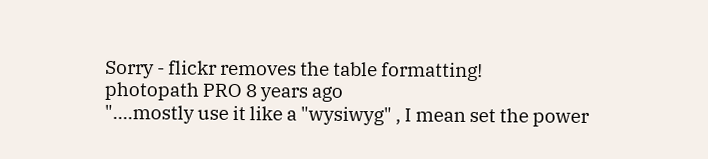Sorry - flickr removes the table formatting!
photopath PRO 8 years ago
"....mostly use it like a "wysiwyg" , I mean set the power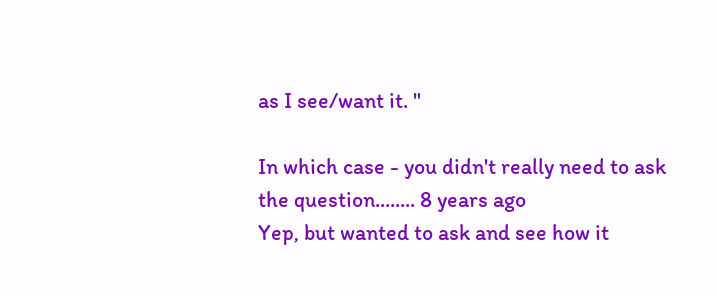as I see/want it. "

In which case - you didn't really need to ask the question........ 8 years ago
Yep, but wanted to ask and see how it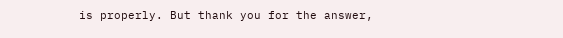is properly. But thank you for the answer,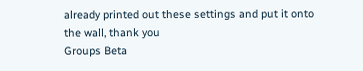already printed out these settings and put it onto the wall, thank you
Groups Beta